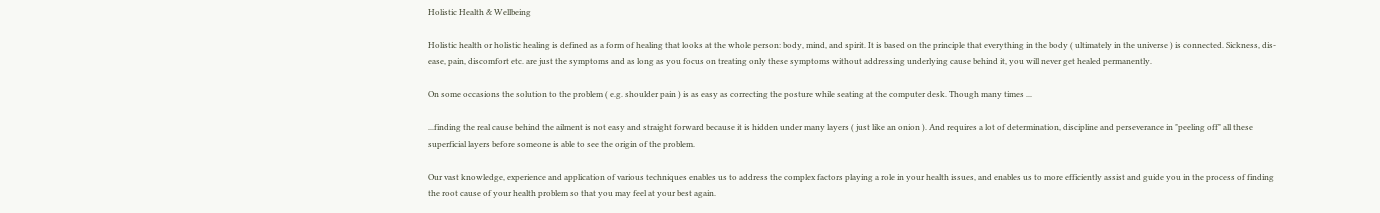Holistic Health & Wellbeing

Holistic health or holistic healing is defined as a form of healing that looks at the whole person: body, mind, and spirit. It is based on the principle that everything in the body ( ultimately in the universe ) is connected. Sickness, dis-ease, pain, discomfort etc. are just the symptoms and as long as you focus on treating only these symptoms without addressing underlying cause behind it, you will never get healed permanently.

On some occasions the solution to the problem ( e.g. shoulder pain ) is as easy as correcting the posture while seating at the computer desk. Though many times ...

...finding the real cause behind the ailment is not easy and straight forward because it is hidden under many layers ( just like an onion ). And requires a lot of determination, discipline and perseverance in "peeling off" all these superficial layers before someone is able to see the origin of the problem.

Our vast knowledge, experience and application of various techniques enables us to address the complex factors playing a role in your health issues, and enables us to more efficiently assist and guide you in the process of finding the root cause of your health problem so that you may feel at your best again.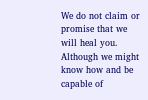We do not claim or promise that we will heal you. Although we might know how and be capable of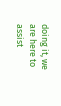doing it, we are here to assist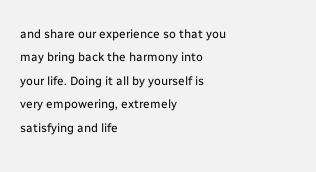and share our experience so that you may bring back the harmony into your life. Doing it all by yourself is very empowering, extremely satisfying and life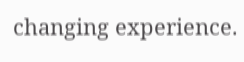changing experience.